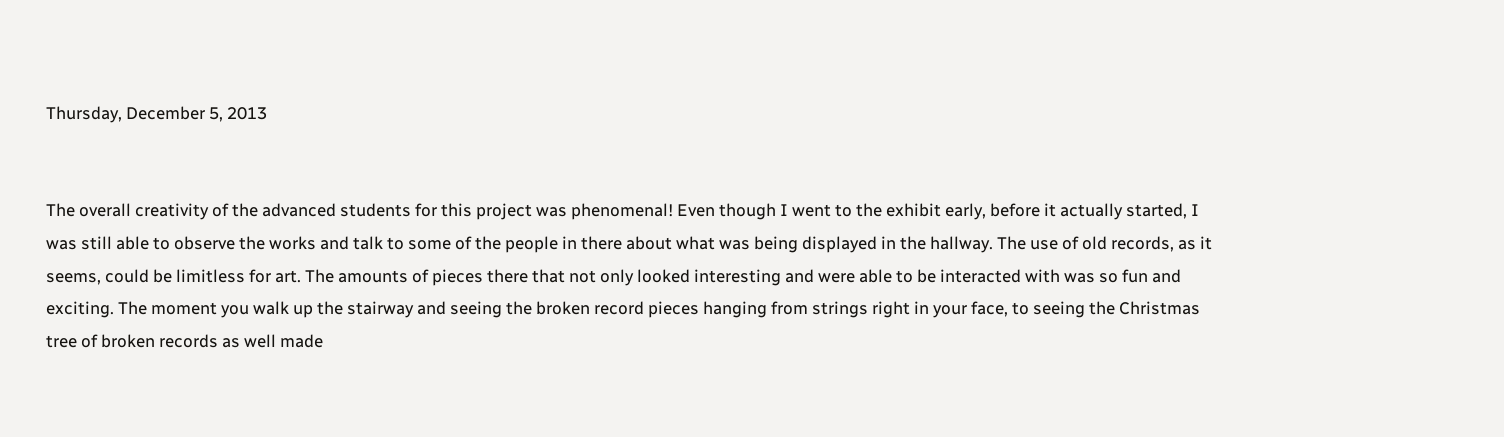Thursday, December 5, 2013


The overall creativity of the advanced students for this project was phenomenal! Even though I went to the exhibit early, before it actually started, I was still able to observe the works and talk to some of the people in there about what was being displayed in the hallway. The use of old records, as it seems, could be limitless for art. The amounts of pieces there that not only looked interesting and were able to be interacted with was so fun and exciting. The moment you walk up the stairway and seeing the broken record pieces hanging from strings right in your face, to seeing the Christmas tree of broken records as well made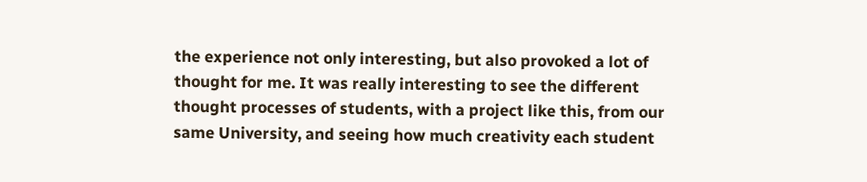the experience not only interesting, but also provoked a lot of thought for me. It was really interesting to see the different thought processes of students, with a project like this, from our same University, and seeing how much creativity each student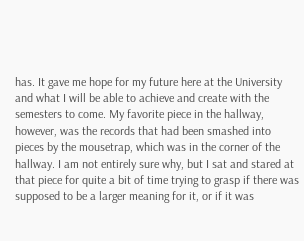has. It gave me hope for my future here at the University and what I will be able to achieve and create with the semesters to come. My favorite piece in the hallway, however, was the records that had been smashed into pieces by the mousetrap, which was in the corner of the hallway. I am not entirely sure why, but I sat and stared at that piece for quite a bit of time trying to grasp if there was supposed to be a larger meaning for it, or if it was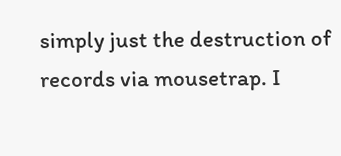simply just the destruction of records via mousetrap. I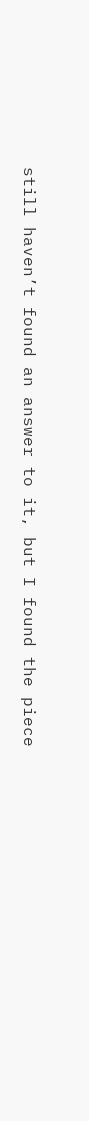still haven’t found an answer to it, but I found the piece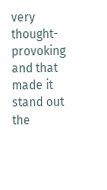very thought-provoking and that made it stand out the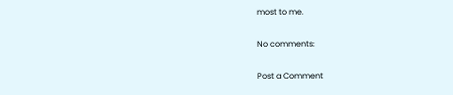most to me.

No comments:

Post a Comment